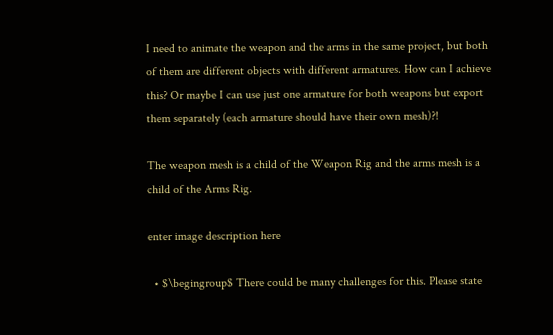I need to animate the weapon and the arms in the same project, but both of them are different objects with different armatures. How can I achieve this? Or maybe I can use just one armature for both weapons but export them separately (each armature should have their own mesh)?!

The weapon mesh is a child of the Weapon Rig and the arms mesh is a child of the Arms Rig.

enter image description here

  • $\begingroup$ There could be many challenges for this. Please state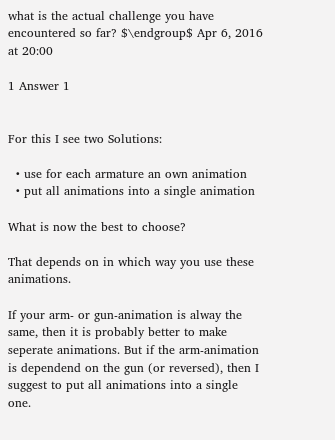what is the actual challenge you have encountered so far? $\endgroup$ Apr 6, 2016 at 20:00

1 Answer 1


For this I see two Solutions:

  • use for each armature an own animation
  • put all animations into a single animation

What is now the best to choose?

That depends on in which way you use these animations.

If your arm- or gun-animation is alway the same, then it is probably better to make seperate animations. But if the arm-animation is dependend on the gun (or reversed), then I suggest to put all animations into a single one.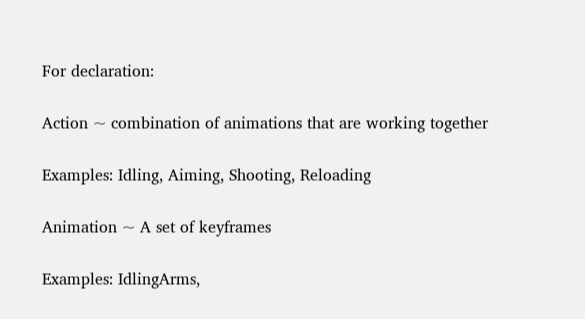For declaration:

Action ~ combination of animations that are working together

Examples: Idling, Aiming, Shooting, Reloading

Animation ~ A set of keyframes

Examples: IdlingArms,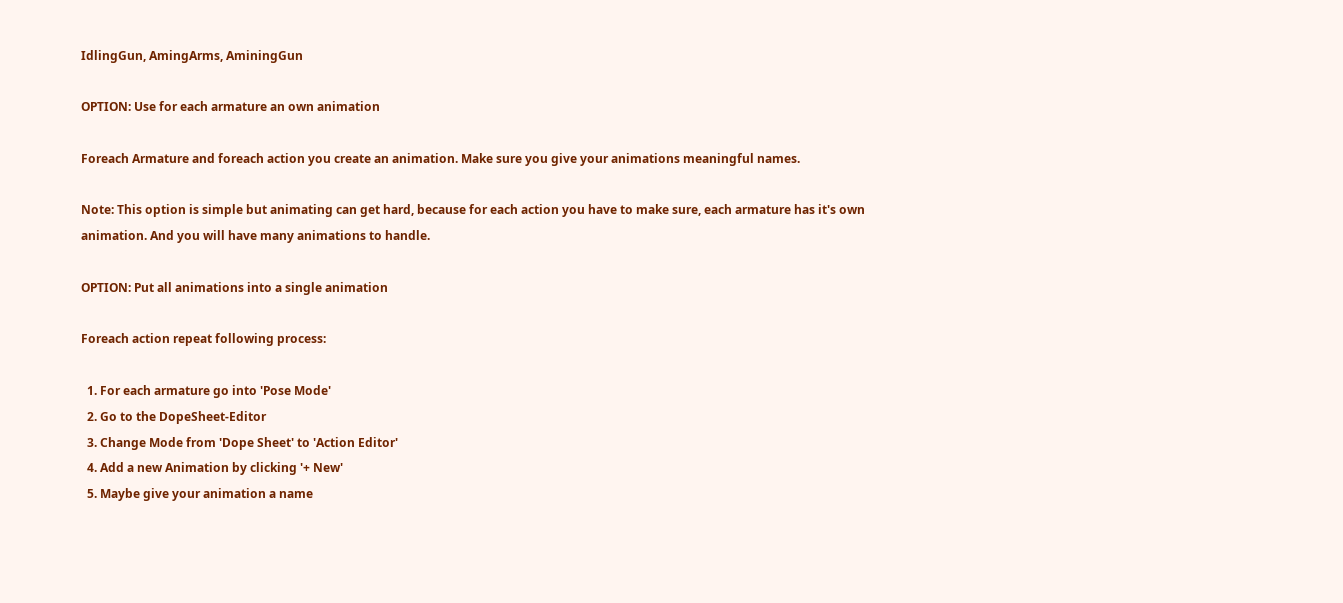IdlingGun, AmingArms, AminingGun

OPTION: Use for each armature an own animation

Foreach Armature and foreach action you create an animation. Make sure you give your animations meaningful names.

Note: This option is simple but animating can get hard, because for each action you have to make sure, each armature has it's own animation. And you will have many animations to handle.

OPTION: Put all animations into a single animation

Foreach action repeat following process:

  1. For each armature go into 'Pose Mode'
  2. Go to the DopeSheet-Editor
  3. Change Mode from 'Dope Sheet' to 'Action Editor'
  4. Add a new Animation by clicking '+ New'
  5. Maybe give your animation a name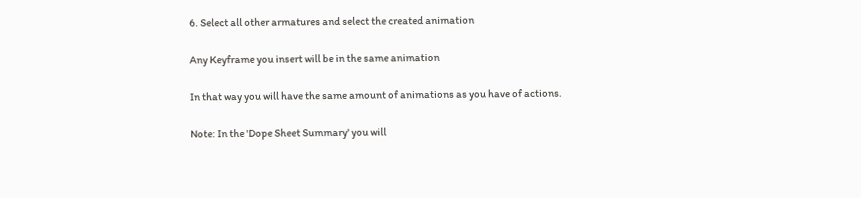6. Select all other armatures and select the created animation

Any Keyframe you insert will be in the same animation

In that way you will have the same amount of animations as you have of actions.

Note: In the 'Dope Sheet Summary' you will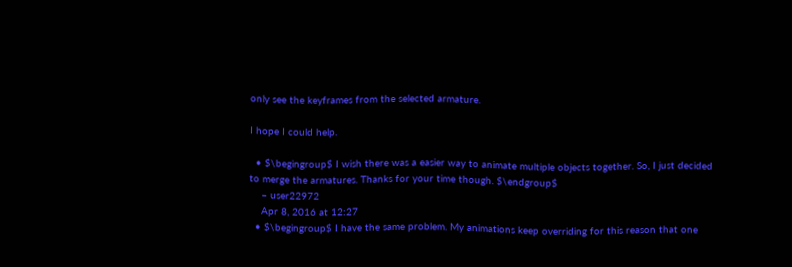only see the keyframes from the selected armature.

I hope I could help.

  • $\begingroup$ I wish there was a easier way to animate multiple objects together. So, I just decided to merge the armatures. Thanks for your time though. $\endgroup$
    – user22972
    Apr 8, 2016 at 12:27
  • $\begingroup$ I have the same problem. My animations keep overriding for this reason that one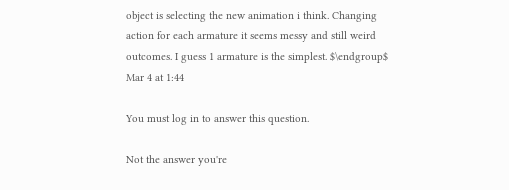object is selecting the new animation i think. Changing action for each armature it seems messy and still weird outcomes. I guess 1 armature is the simplest. $\endgroup$ Mar 4 at 1:44

You must log in to answer this question.

Not the answer you're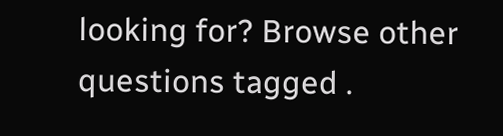looking for? Browse other questions tagged .